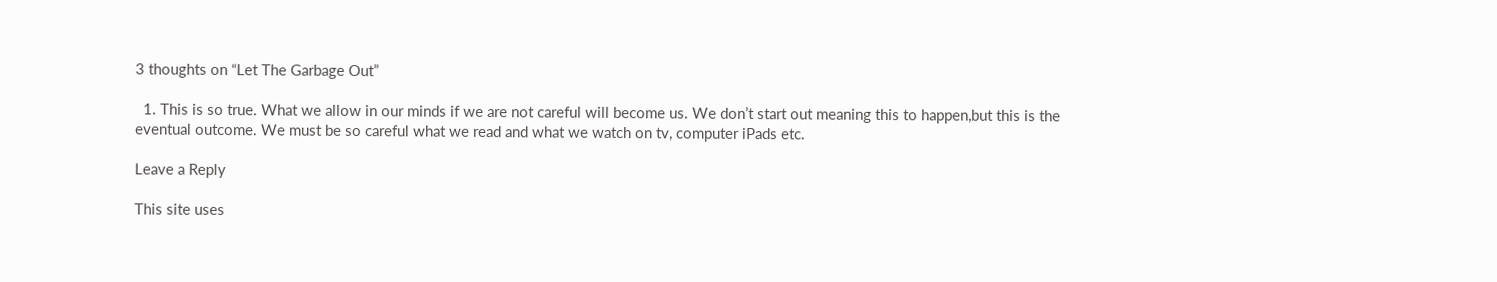3 thoughts on “Let The Garbage Out”

  1. This is so true. What we allow in our minds if we are not careful will become us. We don’t start out meaning this to happen,but this is the eventual outcome. We must be so careful what we read and what we watch on tv, computer iPads etc.

Leave a Reply

This site uses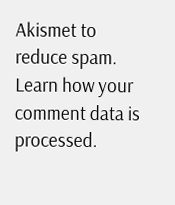Akismet to reduce spam. Learn how your comment data is processed.